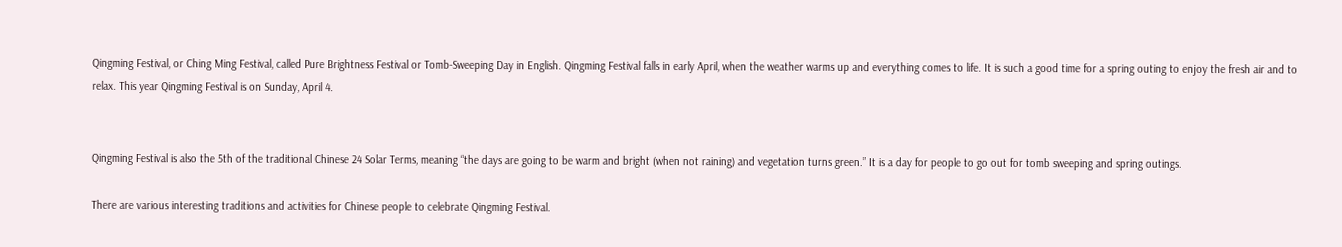Qingming Festival, or Ching Ming Festival, called Pure Brightness Festival or Tomb-Sweeping Day in English. Qingming Festival falls in early April, when the weather warms up and everything comes to life. It is such a good time for a spring outing to enjoy the fresh air and to relax. This year Qingming Festival is on Sunday, April 4.


Qingming Festival is also the 5th of the traditional Chinese 24 Solar Terms, meaning “the days are going to be warm and bright (when not raining) and vegetation turns green.” It is a day for people to go out for tomb sweeping and spring outings.

There are various interesting traditions and activities for Chinese people to celebrate Qingming Festival.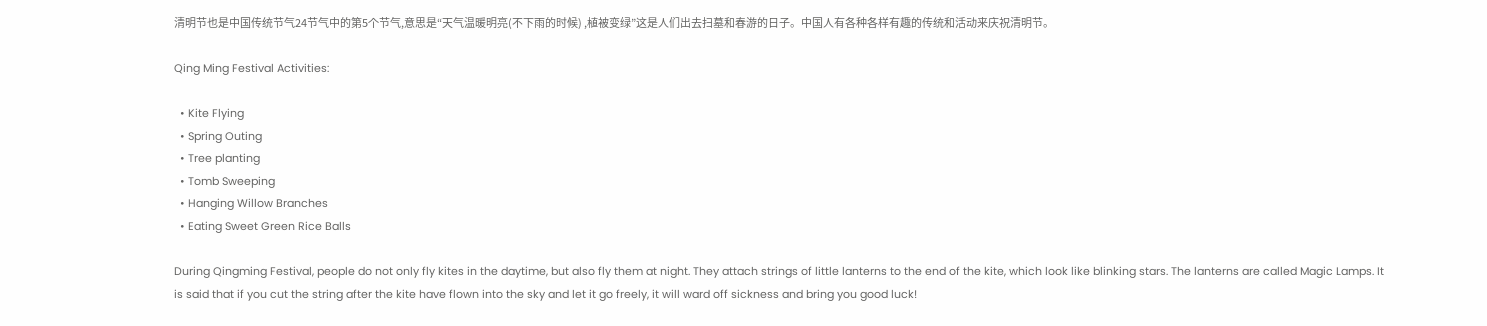清明节也是中国传统节气24节气中的第5个节气,意思是“天气温暖明亮(不下雨的时候) ,植被变绿”这是人们出去扫墓和春游的日子。中国人有各种各样有趣的传统和活动来庆祝清明节。

Qing Ming Festival Activities:

  • Kite Flying
  • Spring Outing
  • Tree planting
  • Tomb Sweeping
  • Hanging Willow Branches
  • Eating Sweet Green Rice Balls

During Qingming Festival, people do not only fly kites in the daytime, but also fly them at night. They attach strings of little lanterns to the end of the kite, which look like blinking stars. The lanterns are called Magic Lamps. It is said that if you cut the string after the kite have flown into the sky and let it go freely, it will ward off sickness and bring you good luck!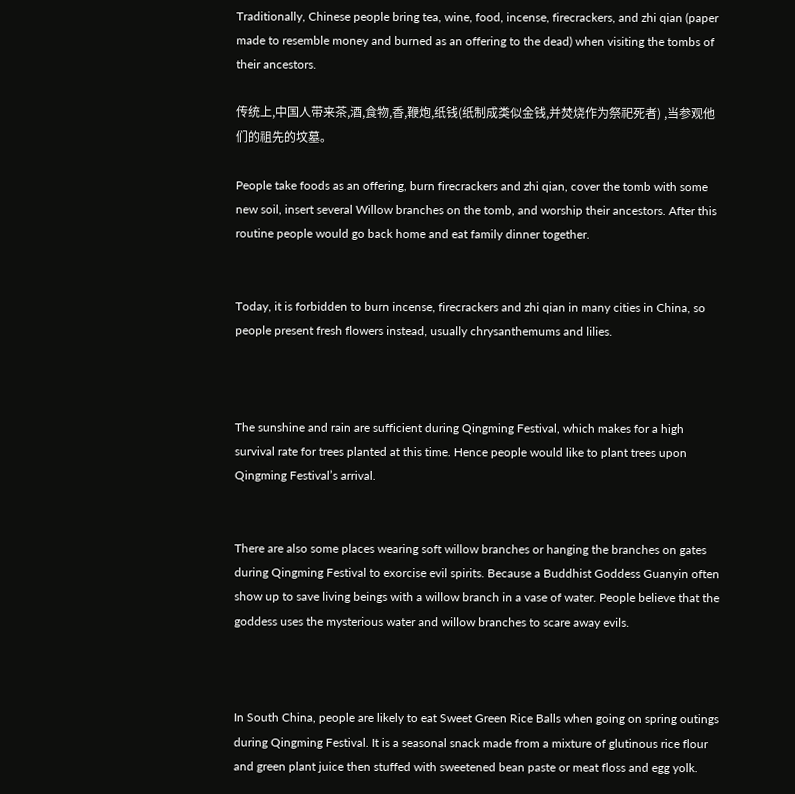Traditionally, Chinese people bring tea, wine, food, incense, firecrackers, and zhi qian (paper made to resemble money and burned as an offering to the dead) when visiting the tombs of their ancestors.

传统上,中国人带来茶,酒,食物,香,鞭炮,纸钱(纸制成类似金钱,并焚烧作为祭祀死者) ,当参观他们的祖先的坟墓。

People take foods as an offering, burn firecrackers and zhi qian, cover the tomb with some new soil, insert several Willow branches on the tomb, and worship their ancestors. After this routine people would go back home and eat family dinner together.


Today, it is forbidden to burn incense, firecrackers and zhi qian in many cities in China, so people present fresh flowers instead, usually chrysanthemums and lilies.



The sunshine and rain are sufficient during Qingming Festival, which makes for a high survival rate for trees planted at this time. Hence people would like to plant trees upon Qingming Festival’s arrival.


There are also some places wearing soft willow branches or hanging the branches on gates during Qingming Festival to exorcise evil spirits. Because a Buddhist Goddess Guanyin often show up to save living beings with a willow branch in a vase of water. People believe that the goddess uses the mysterious water and willow branches to scare away evils.



In South China, people are likely to eat Sweet Green Rice Balls when going on spring outings during Qingming Festival. It is a seasonal snack made from a mixture of glutinous rice flour and green plant juice then stuffed with sweetened bean paste or meat floss and egg yolk.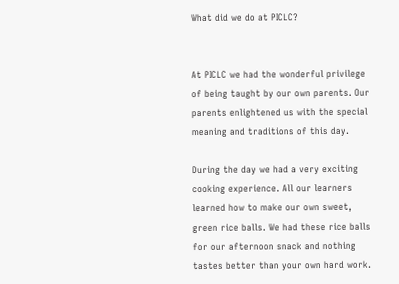What did we do at PICLC?


At PICLC we had the wonderful privilege of being taught by our own parents. Our parents enlightened us with the special meaning and traditions of this day.

During the day we had a very exciting cooking experience. All our learners learned how to make our own sweet, green rice balls. We had these rice balls for our afternoon snack and nothing tastes better than your own hard work.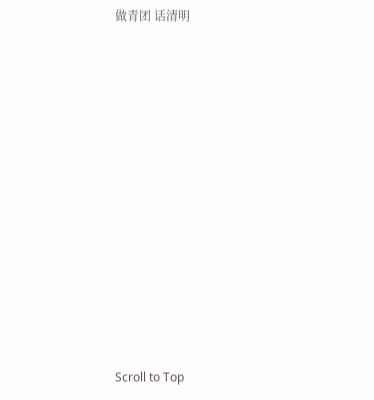做青团 话清明












Scroll to Top